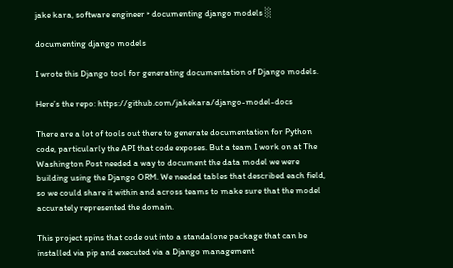jake kara, software engineer ‣ documenting django models ░

documenting django models

I wrote this Django tool for generating documentation of Django models.

Here’s the repo: https://github.com/jakekara/django-model-docs

There are a lot of tools out there to generate documentation for Python code, particularly the API that code exposes. But a team I work on at The Washington Post needed a way to document the data model we were building using the Django ORM. We needed tables that described each field, so we could share it within and across teams to make sure that the model accurately represented the domain.

This project spins that code out into a standalone package that can be installed via pip and executed via a Django management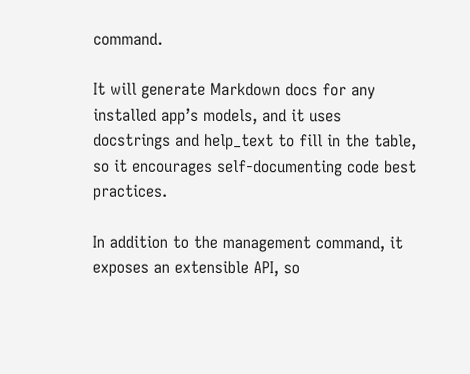command.

It will generate Markdown docs for any installed app’s models, and it uses docstrings and help_text to fill in the table, so it encourages self-documenting code best practices.

In addition to the management command, it exposes an extensible API, so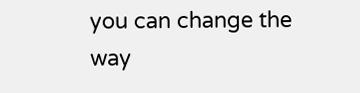you can change the way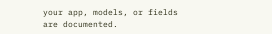your app, models, or fields are documented.